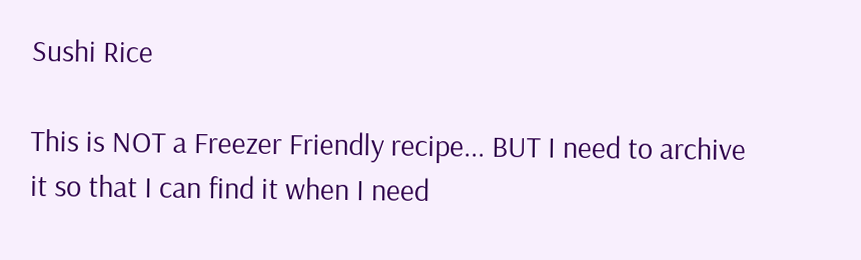Sushi Rice

This is NOT a Freezer Friendly recipe... BUT I need to archive it so that I can find it when I need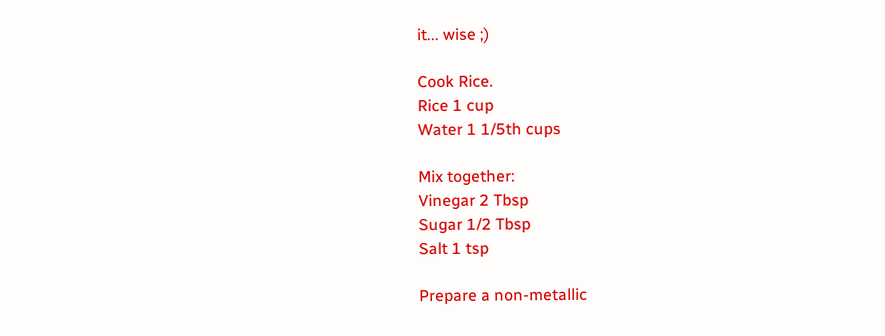it... wise ;)

Cook Rice.
Rice 1 cup
Water 1 1/5th cups

Mix together:
Vinegar 2 Tbsp
Sugar 1/2 Tbsp
Salt 1 tsp

Prepare a non-metallic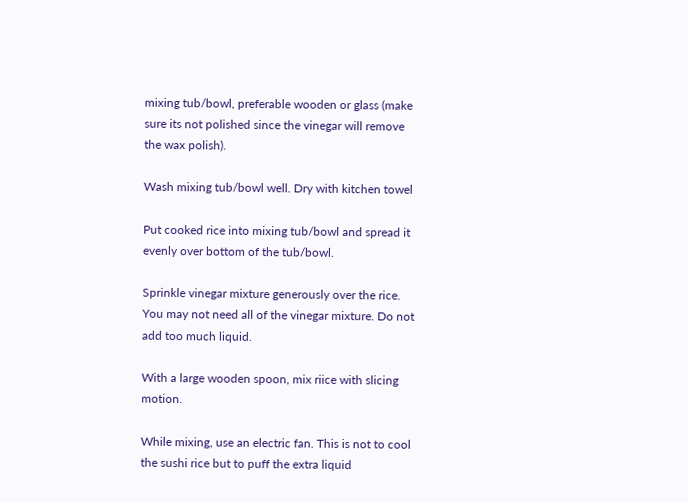mixing tub/bowl, preferable wooden or glass (make sure its not polished since the vinegar will remove the wax polish).

Wash mixing tub/bowl well. Dry with kitchen towel

Put cooked rice into mixing tub/bowl and spread it evenly over bottom of the tub/bowl.

Sprinkle vinegar mixture generously over the rice. You may not need all of the vinegar mixture. Do not add too much liquid.

With a large wooden spoon, mix riice with slicing motion.

While mixing, use an electric fan. This is not to cool the sushi rice but to puff the extra liquid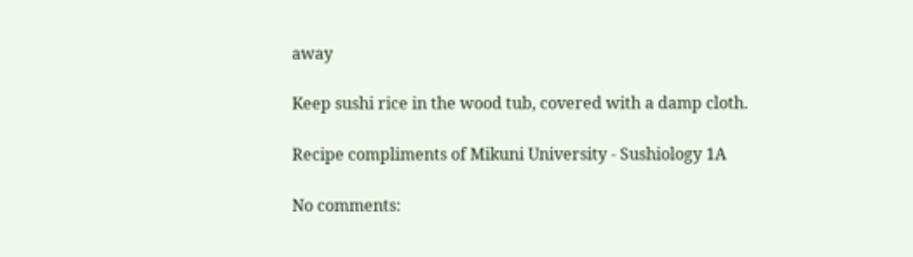away

Keep sushi rice in the wood tub, covered with a damp cloth.

Recipe compliments of Mikuni University - Sushiology 1A

No comments: